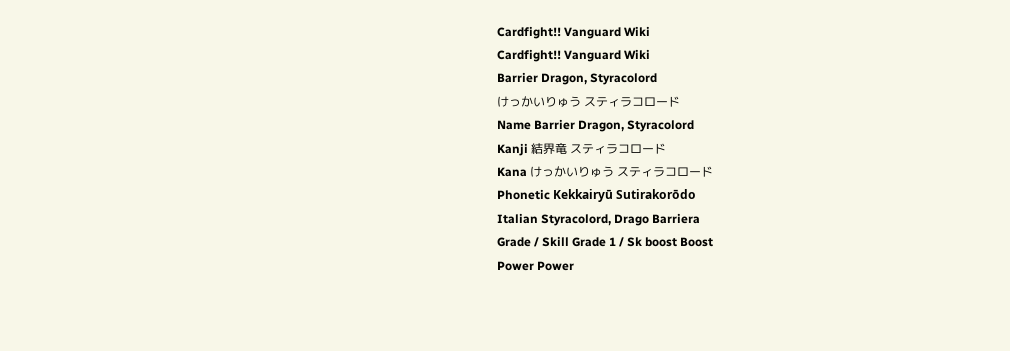Cardfight!! Vanguard Wiki
Cardfight!! Vanguard Wiki
Barrier Dragon, Styracolord
けっかいりゅう スティラコロード
Name Barrier Dragon, Styracolord
Kanji 結界竜 スティラコロード
Kana けっかいりゅう スティラコロード
Phonetic Kekkairyū Sutirakorōdo
Italian Styracolord, Drago Barriera
Grade / Skill Grade 1 / Sk boost Boost
Power Power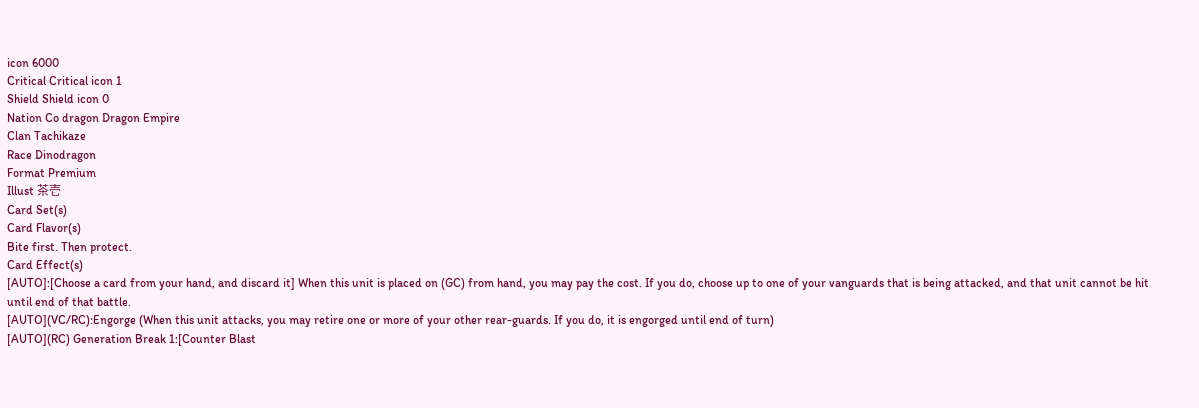icon 6000
Critical Critical icon 1
Shield Shield icon 0
Nation Co dragon Dragon Empire
Clan Tachikaze
Race Dinodragon
Format Premium
Illust 茶壱
Card Set(s)
Card Flavor(s)
Bite first. Then protect.
Card Effect(s)
[AUTO]:[Choose a card from your hand, and discard it] When this unit is placed on (GC) from hand, you may pay the cost. If you do, choose up to one of your vanguards that is being attacked, and that unit cannot be hit until end of that battle.
[AUTO](VC/RC):Engorge (When this unit attacks, you may retire one or more of your other rear-guards. If you do, it is engorged until end of turn)
[AUTO](RC) Generation Break 1:[Counter Blast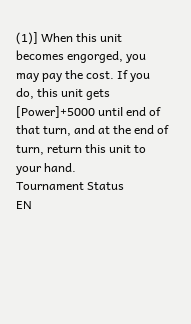(1)] When this unit becomes engorged, you may pay the cost. If you do, this unit gets [Power]+5000 until end of that turn, and at the end of turn, return this unit to your hand.
Tournament Status
EN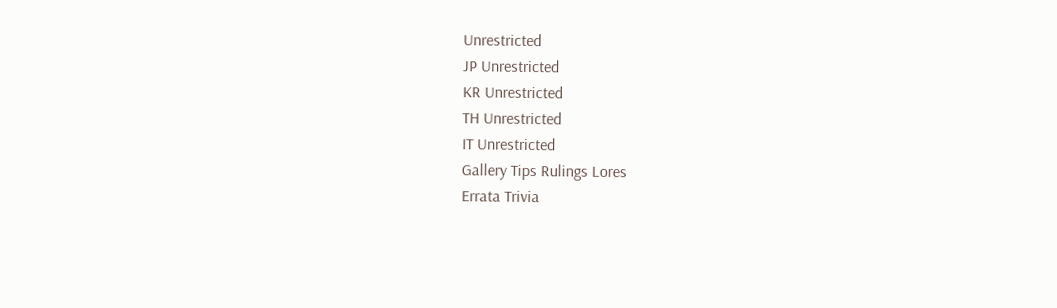Unrestricted
JP Unrestricted
KR Unrestricted
TH Unrestricted
IT Unrestricted
Gallery Tips Rulings Lores
Errata Trivia